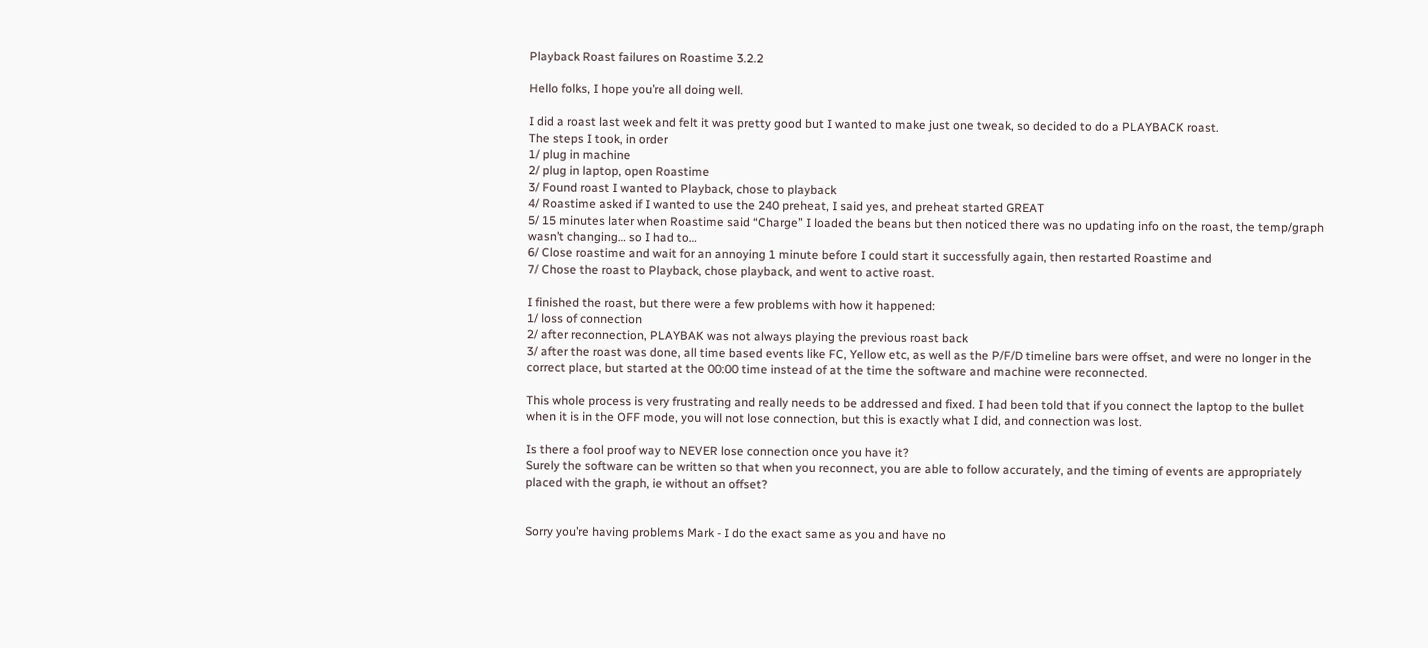Playback Roast failures on Roastime 3.2.2

Hello folks, I hope you’re all doing well.

I did a roast last week and felt it was pretty good but I wanted to make just one tweak, so decided to do a PLAYBACK roast.
The steps I took, in order
1/ plug in machine
2/ plug in laptop, open Roastime
3/ Found roast I wanted to Playback, chose to playback
4/ Roastime asked if I wanted to use the 240 preheat, I said yes, and preheat started GREAT
5/ 15 minutes later when Roastime said “Charge” I loaded the beans but then noticed there was no updating info on the roast, the temp/graph wasn’t changing… so I had to…
6/ Close roastime and wait for an annoying 1 minute before I could start it successfully again, then restarted Roastime and
7/ Chose the roast to Playback, chose playback, and went to active roast.

I finished the roast, but there were a few problems with how it happened:
1/ loss of connection
2/ after reconnection, PLAYBAK was not always playing the previous roast back
3/ after the roast was done, all time based events like FC, Yellow etc, as well as the P/F/D timeline bars were offset, and were no longer in the correct place, but started at the 00:00 time instead of at the time the software and machine were reconnected.

This whole process is very frustrating and really needs to be addressed and fixed. I had been told that if you connect the laptop to the bullet when it is in the OFF mode, you will not lose connection, but this is exactly what I did, and connection was lost.

Is there a fool proof way to NEVER lose connection once you have it?
Surely the software can be written so that when you reconnect, you are able to follow accurately, and the timing of events are appropriately placed with the graph, ie without an offset?


Sorry you’re having problems Mark - I do the exact same as you and have no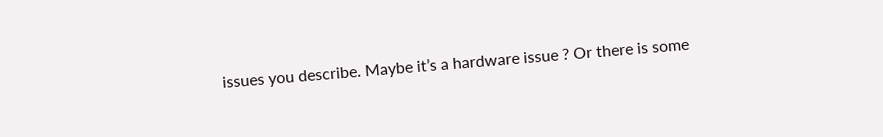issues you describe. Maybe it’s a hardware issue ? Or there is some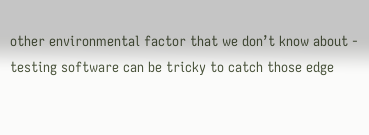other environmental factor that we don’t know about - testing software can be tricky to catch those edge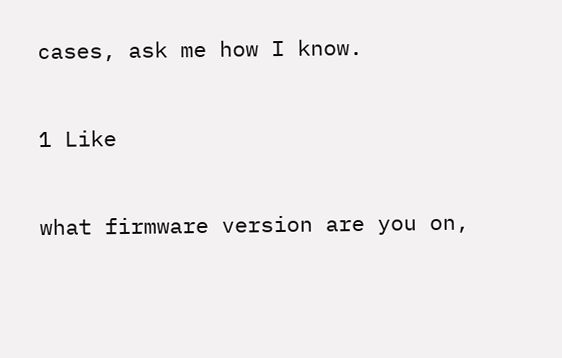cases, ask me how I know.

1 Like

what firmware version are you on,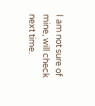I am not sure of mine, will check next time.